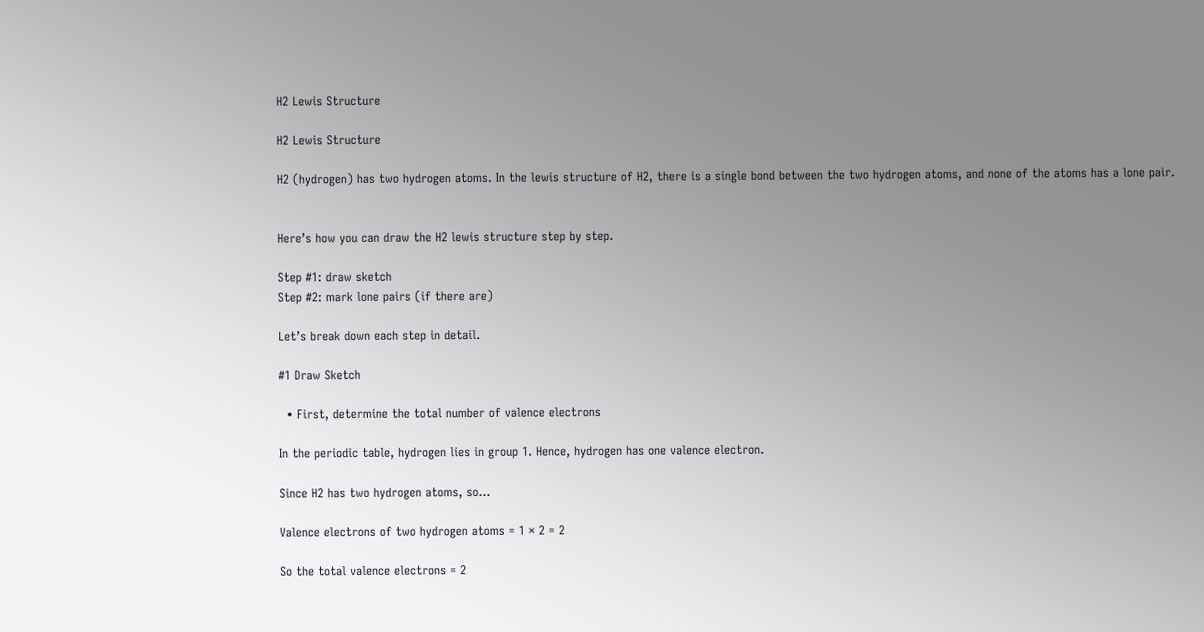H2 Lewis Structure

H2 Lewis Structure

H2 (hydrogen) has two hydrogen atoms. In the lewis structure of H2, there is a single bond between the two hydrogen atoms, and none of the atoms has a lone pair.


Here’s how you can draw the H2 lewis structure step by step.

Step #1: draw sketch
Step #2: mark lone pairs (if there are)

Let’s break down each step in detail.

#1 Draw Sketch

  • First, determine the total number of valence electrons

In the periodic table, hydrogen lies in group 1. Hence, hydrogen has one valence electron.

Since H2 has two hydrogen atoms, so…

Valence electrons of two hydrogen atoms = 1 × 2 = 2

So the total valence electrons = 2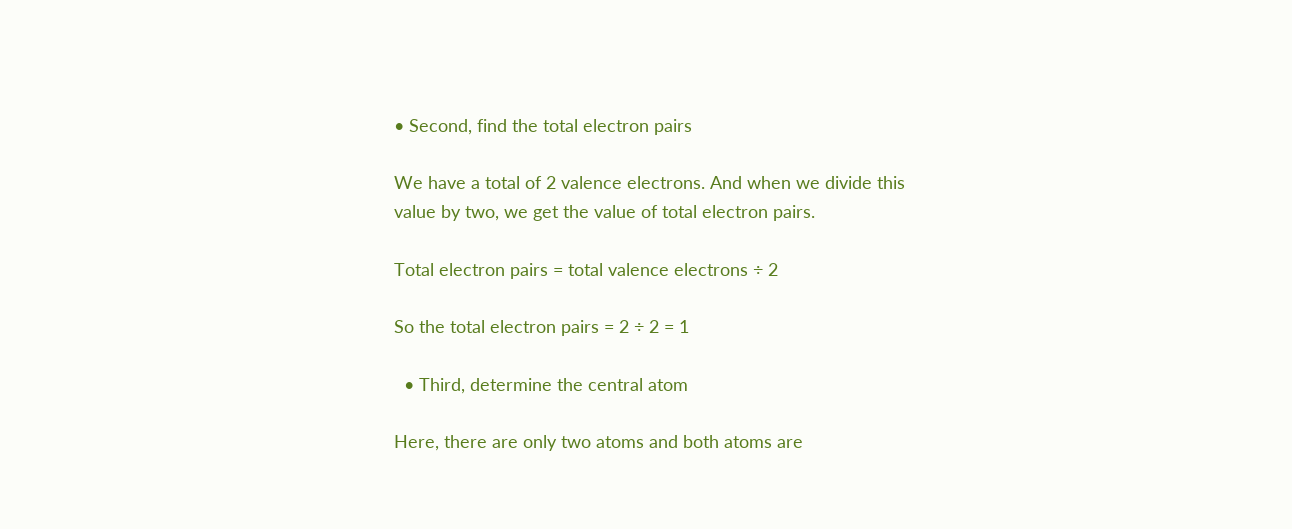• Second, find the total electron pairs

We have a total of 2 valence electrons. And when we divide this value by two, we get the value of total electron pairs.

Total electron pairs = total valence electrons ÷ 2

So the total electron pairs = 2 ÷ 2 = 1

  • Third, determine the central atom

Here, there are only two atoms and both atoms are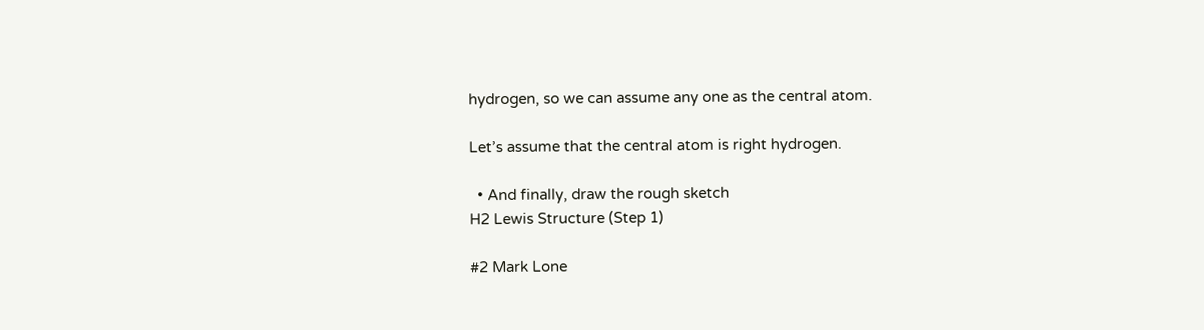hydrogen, so we can assume any one as the central atom.

Let’s assume that the central atom is right hydrogen.

  • And finally, draw the rough sketch
H2 Lewis Structure (Step 1)

#2 Mark Lone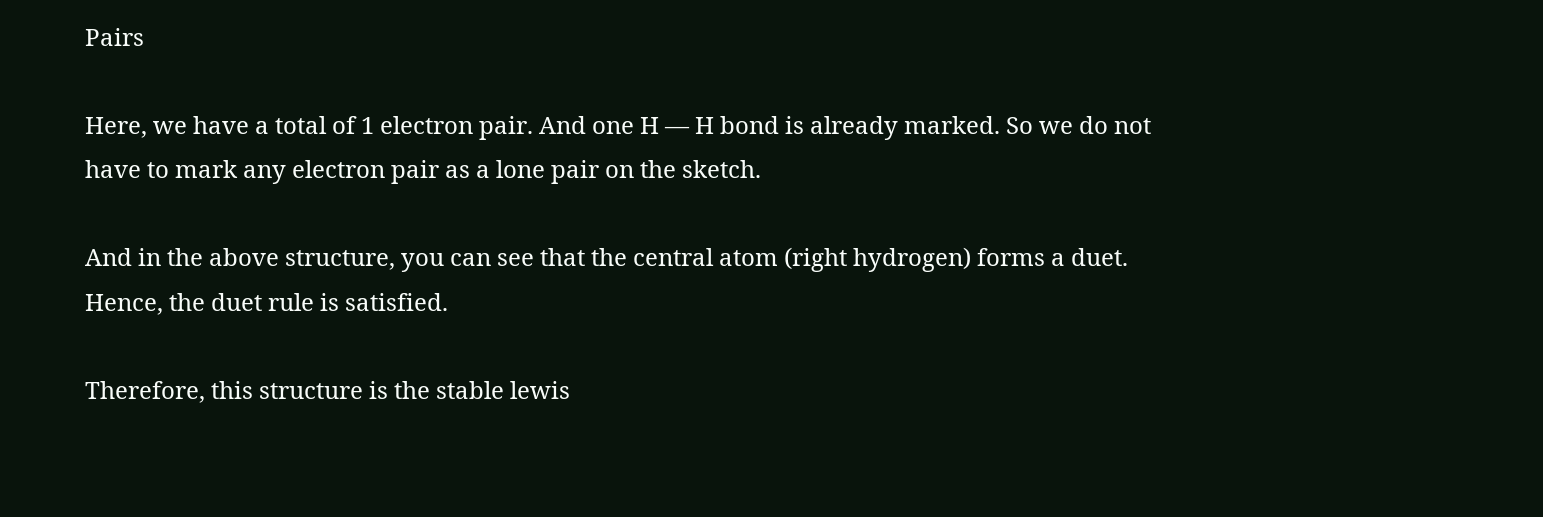Pairs

Here, we have a total of 1 electron pair. And one H — H bond is already marked. So we do not have to mark any electron pair as a lone pair on the sketch.

And in the above structure, you can see that the central atom (right hydrogen) forms a duet. Hence, the duet rule is satisfied.

Therefore, this structure is the stable lewis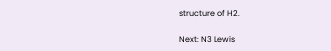structure of H2.

Next: N3 Lewis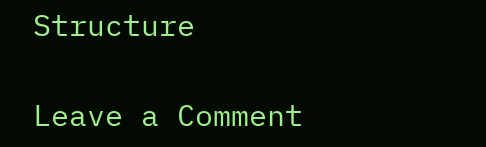Structure

Leave a Comment